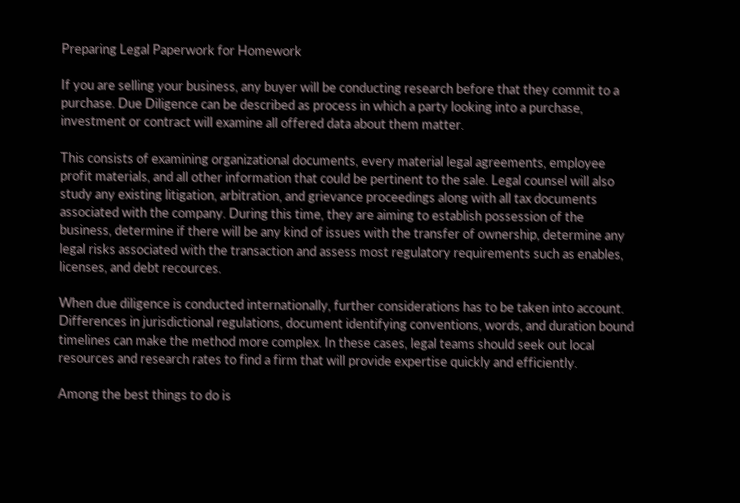Preparing Legal Paperwork for Homework

If you are selling your business, any buyer will be conducting research before that they commit to a purchase. Due Diligence can be described as process in which a party looking into a purchase, investment or contract will examine all offered data about them matter.

This consists of examining organizational documents, every material legal agreements, employee profit materials, and all other information that could be pertinent to the sale. Legal counsel will also study any existing litigation, arbitration, and grievance proceedings along with all tax documents associated with the company. During this time, they are aiming to establish possession of the business, determine if there will be any kind of issues with the transfer of ownership, determine any legal risks associated with the transaction and assess most regulatory requirements such as enables, licenses, and debt recources.

When due diligence is conducted internationally, further considerations has to be taken into account. Differences in jurisdictional regulations, document identifying conventions, words, and duration bound timelines can make the method more complex. In these cases, legal teams should seek out local resources and research rates to find a firm that will provide expertise quickly and efficiently.

Among the best things to do is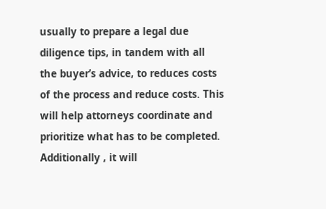usually to prepare a legal due diligence tips, in tandem with all the buyer’s advice, to reduces costs of the process and reduce costs. This will help attorneys coordinate and prioritize what has to be completed. Additionally , it will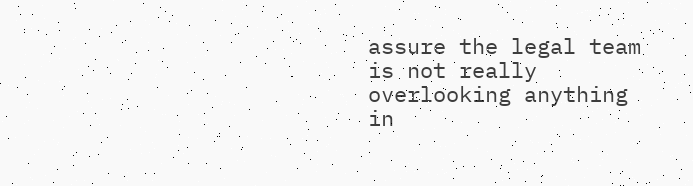assure the legal team is not really overlooking anything in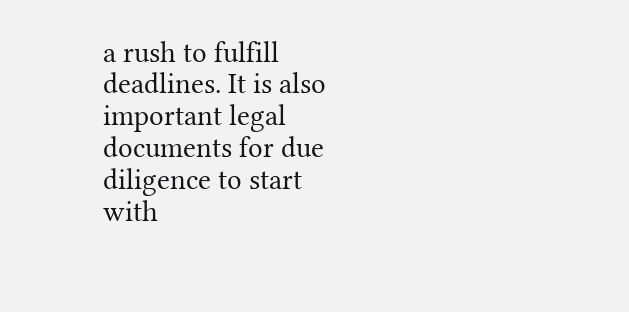a rush to fulfill deadlines. It is also important legal documents for due diligence to start with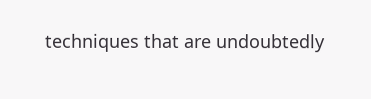techniques that are undoubtedly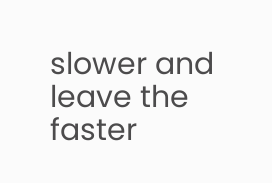slower and leave the faster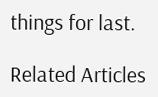things for last.

Related Articles